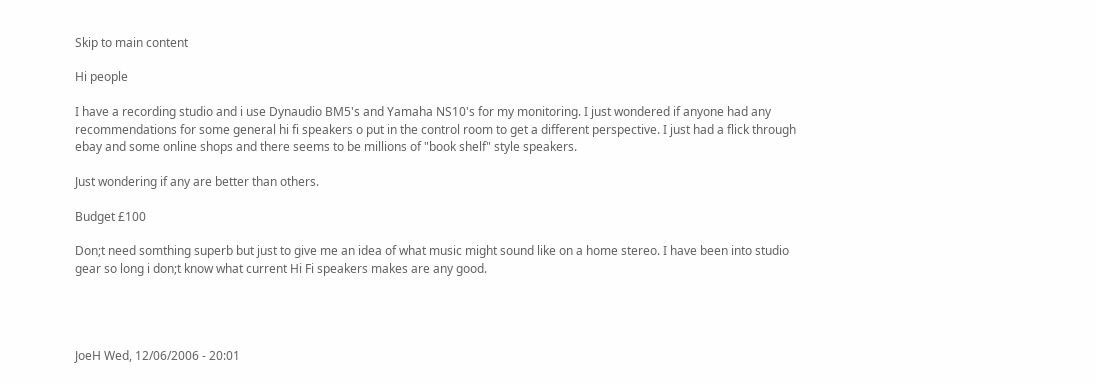Skip to main content

Hi people

I have a recording studio and i use Dynaudio BM5's and Yamaha NS10's for my monitoring. I just wondered if anyone had any recommendations for some general hi fi speakers o put in the control room to get a different perspective. I just had a flick through ebay and some online shops and there seems to be millions of "book shelf" style speakers.

Just wondering if any are better than others.

Budget £100

Don;t need somthing superb but just to give me an idea of what music might sound like on a home stereo. I have been into studio gear so long i don;t know what current Hi Fi speakers makes are any good.




JoeH Wed, 12/06/2006 - 20:01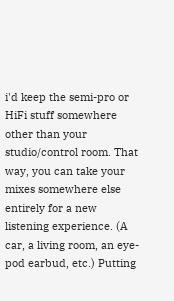i'd keep the semi-pro or HiFi stuff somewhere other than your studio/control room. That way, you can take your mixes somewhere else entirely for a new listening experience. (A car, a living room, an eye-pod earbud, etc.) Putting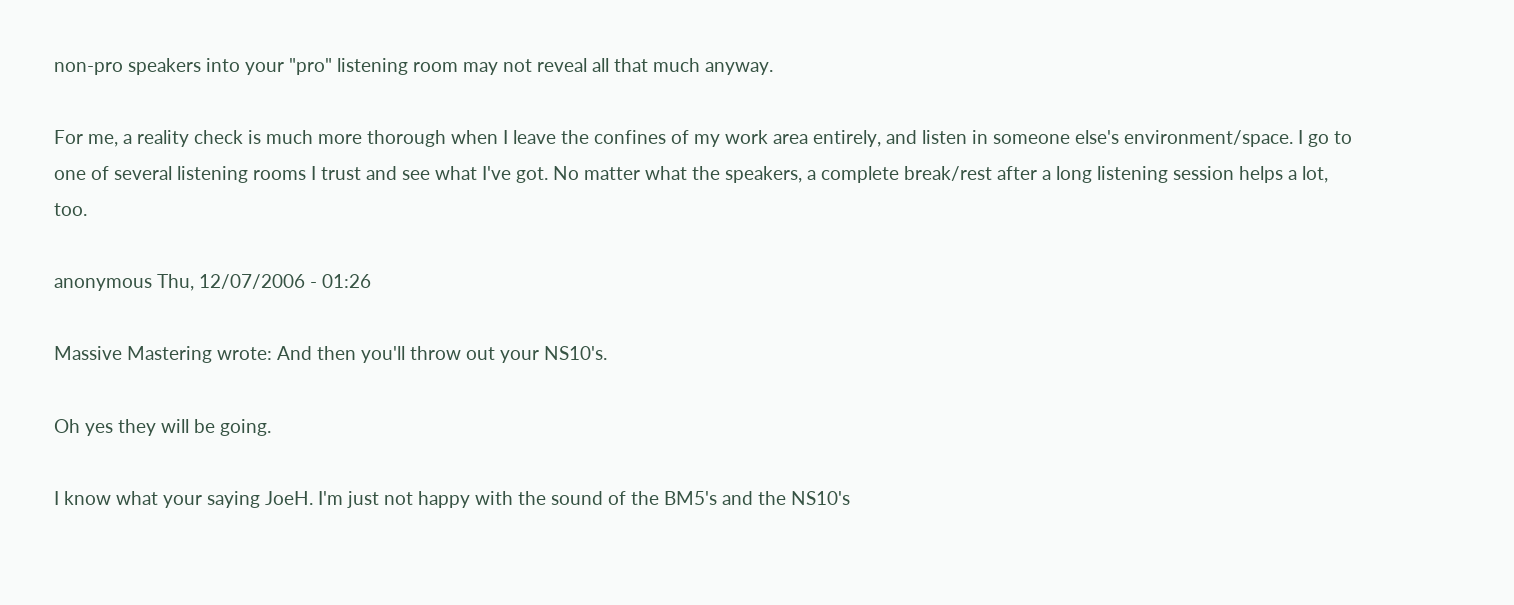non-pro speakers into your "pro" listening room may not reveal all that much anyway.

For me, a reality check is much more thorough when I leave the confines of my work area entirely, and listen in someone else's environment/space. I go to one of several listening rooms I trust and see what I've got. No matter what the speakers, a complete break/rest after a long listening session helps a lot, too.

anonymous Thu, 12/07/2006 - 01:26

Massive Mastering wrote: And then you'll throw out your NS10's.

Oh yes they will be going.

I know what your saying JoeH. I'm just not happy with the sound of the BM5's and the NS10's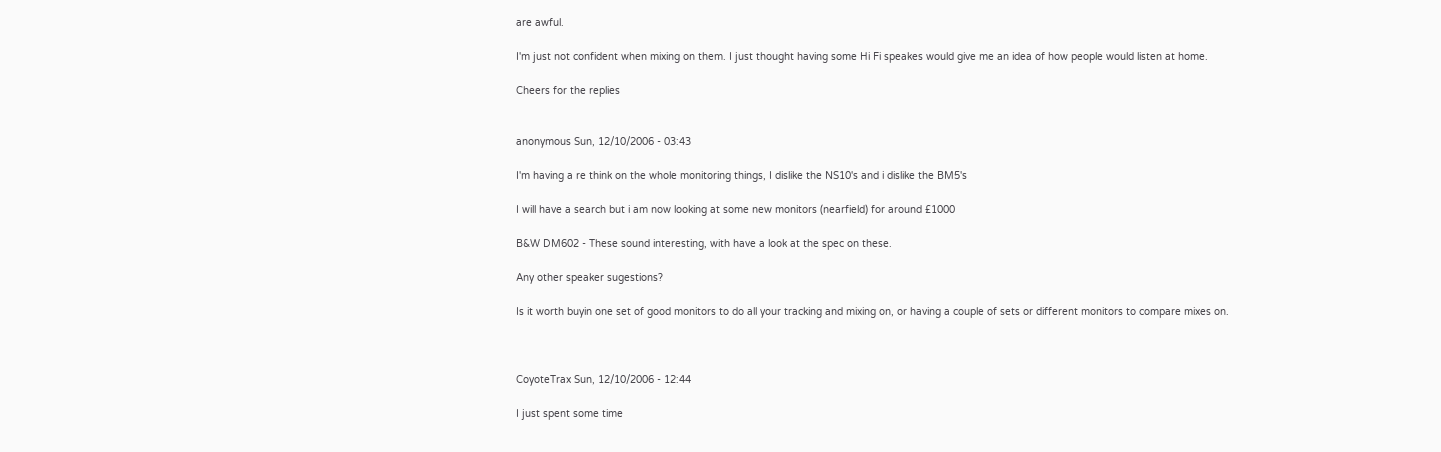are awful.

I'm just not confident when mixing on them. I just thought having some Hi Fi speakes would give me an idea of how people would listen at home.

Cheers for the replies


anonymous Sun, 12/10/2006 - 03:43

I'm having a re think on the whole monitoring things, I dislike the NS10's and i dislike the BM5's

I will have a search but i am now looking at some new monitors (nearfield) for around £1000

B&W DM602 - These sound interesting, with have a look at the spec on these.

Any other speaker sugestions?

Is it worth buyin one set of good monitors to do all your tracking and mixing on, or having a couple of sets or different monitors to compare mixes on.



CoyoteTrax Sun, 12/10/2006 - 12:44

I just spent some time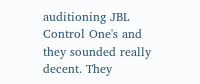auditioning JBL Control One's and they sounded really decent. They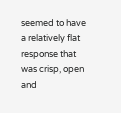seemed to have a relatively flat response that was crisp, open and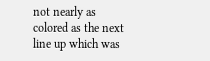not nearly as colored as the next line up which was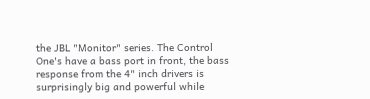the JBL "Monitor" series. The Control One's have a bass port in front, the bass response from the 4" inch drivers is surprisingly big and powerful while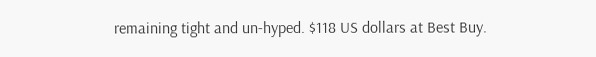remaining tight and un-hyped. $118 US dollars at Best Buy.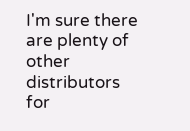I'm sure there are plenty of other distributors for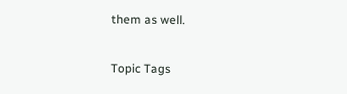them as well.

Topic Tags